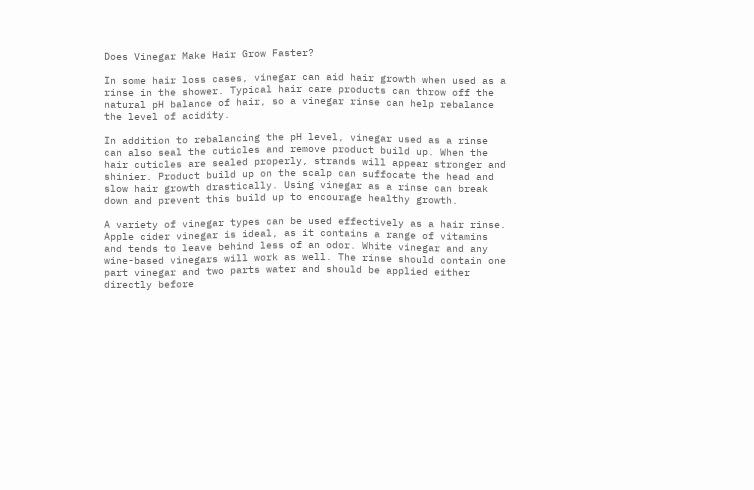Does Vinegar Make Hair Grow Faster?

In some hair loss cases, vinegar can aid hair growth when used as a rinse in the shower. Typical hair care products can throw off the natural pH balance of hair, so a vinegar rinse can help rebalance the level of acidity.

In addition to rebalancing the pH level, vinegar used as a rinse can also seal the cuticles and remove product build up. When the hair cuticles are sealed properly, strands will appear stronger and shinier. Product build up on the scalp can suffocate the head and slow hair growth drastically. Using vinegar as a rinse can break down and prevent this build up to encourage healthy growth.

A variety of vinegar types can be used effectively as a hair rinse. Apple cider vinegar is ideal, as it contains a range of vitamins and tends to leave behind less of an odor. White vinegar and any wine-based vinegars will work as well. The rinse should contain one part vinegar and two parts water and should be applied either directly before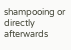shampooing or directly afterwards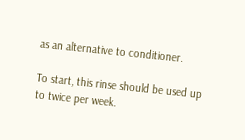as an alternative to conditioner.

To start, this rinse should be used up to twice per week.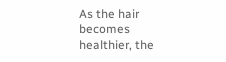As the hair becomes healthier, the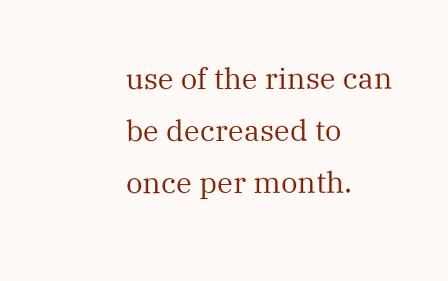use of the rinse can be decreased to once per month.